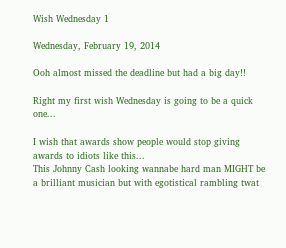Wish Wednesday 1

Wednesday, February 19, 2014

Ooh almost missed the deadline but had a big day!!

Right my first wish Wednesday is going to be a quick one...

I wish that awards show people would stop giving awards to idiots like this...
This Johnny Cash looking wannabe hard man MIGHT be a brilliant musician but with egotistical rambling twat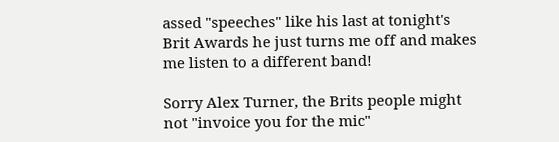assed "speeches" like his last at tonight's Brit Awards he just turns me off and makes me listen to a different band!

Sorry Alex Turner, the Brits people might not "invoice you for the mic"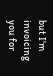but I'm invoicing you for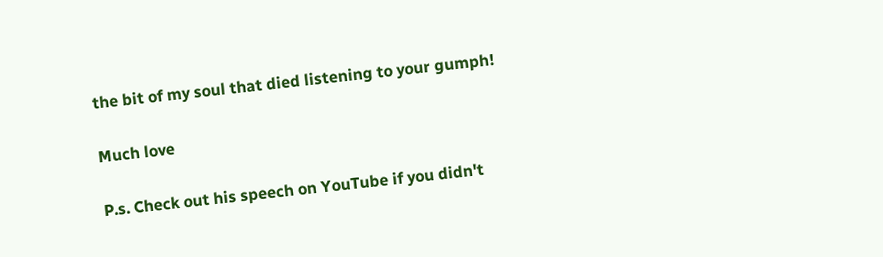the bit of my soul that died listening to your gumph!

Much love

P.s. Check out his speech on YouTube if you didn't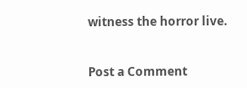witness the horror live.


Post a Comment